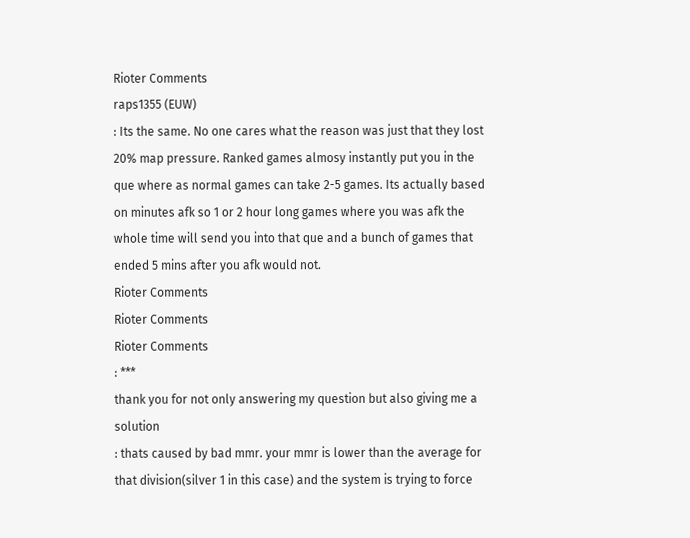Rioter Comments
raps1355 (EUW)
: Its the same. No one cares what the reason was just that they lost 20% map pressure. Ranked games almosy instantly put you in the que where as normal games can take 2-5 games. Its actually based on minutes afk so 1 or 2 hour long games where you was afk the whole time will send you into that que and a bunch of games that ended 5 mins after you afk would not.
Rioter Comments
Rioter Comments
Rioter Comments
: ***
thank you for not only answering my question but also giving me a solution
: thats caused by bad mmr. your mmr is lower than the average for that division(silver 1 in this case) and the system is trying to force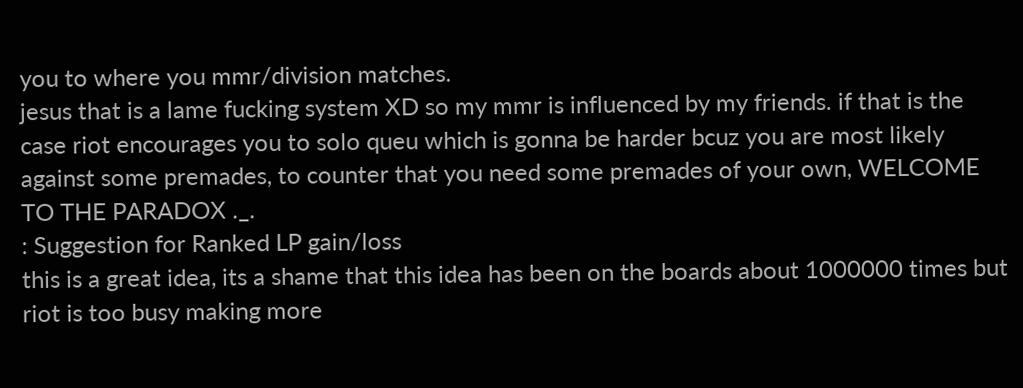you to where you mmr/division matches.
jesus that is a lame fucking system XD so my mmr is influenced by my friends. if that is the case riot encourages you to solo queu which is gonna be harder bcuz you are most likely against some premades, to counter that you need some premades of your own, WELCOME TO THE PARADOX ._.
: Suggestion for Ranked LP gain/loss
this is a great idea, its a shame that this idea has been on the boards about 1000000 times but riot is too busy making more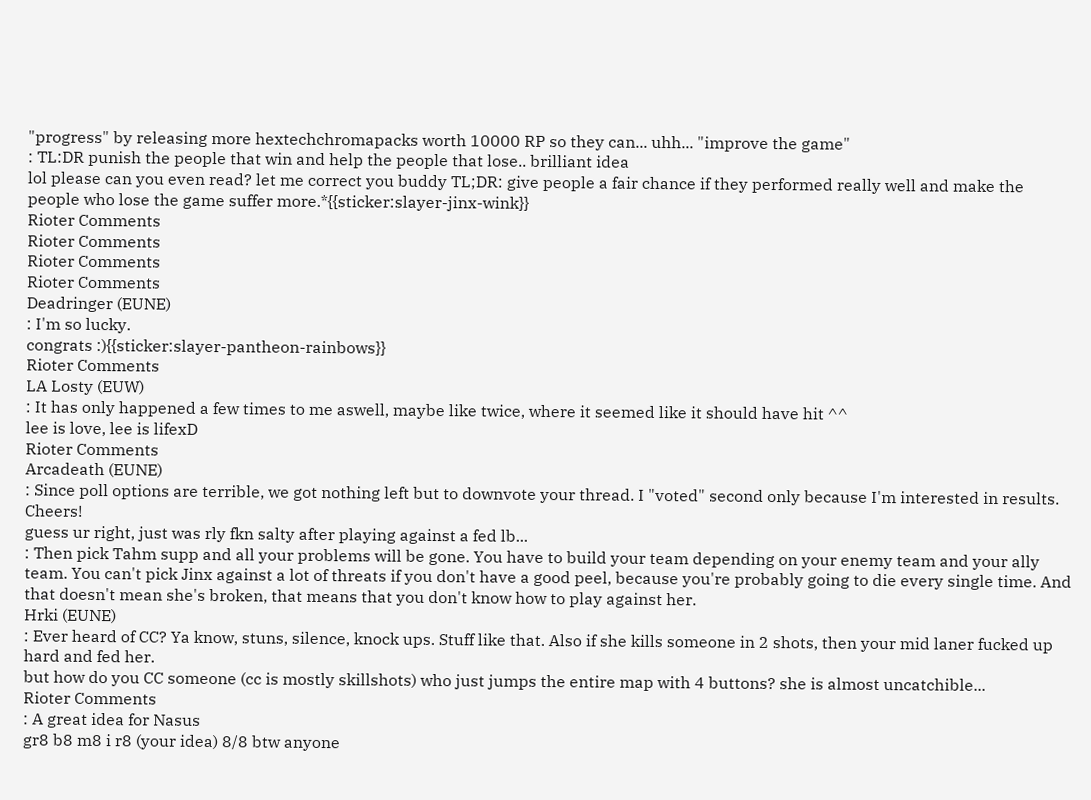"progress" by releasing more hextechchromapacks worth 10000 RP so they can... uhh... "improve the game"
: TL:DR punish the people that win and help the people that lose.. brilliant idea
lol please can you even read? let me correct you buddy TL;DR: give people a fair chance if they performed really well and make the people who lose the game suffer more.*{{sticker:slayer-jinx-wink}}
Rioter Comments
Rioter Comments
Rioter Comments
Rioter Comments
Deadringer (EUNE)
: I'm so lucky.
congrats :){{sticker:slayer-pantheon-rainbows}}
Rioter Comments
LA Losty (EUW)
: It has only happened a few times to me aswell, maybe like twice, where it seemed like it should have hit ^^
lee is love, lee is lifexD
Rioter Comments
Arcadeath (EUNE)
: Since poll options are terrible, we got nothing left but to downvote your thread. I "voted" second only because I'm interested in results. Cheers!
guess ur right, just was rly fkn salty after playing against a fed lb...
: Then pick Tahm supp and all your problems will be gone. You have to build your team depending on your enemy team and your ally team. You can't pick Jinx against a lot of threats if you don't have a good peel, because you're probably going to die every single time. And that doesn't mean she's broken, that means that you don't know how to play against her.
Hrki (EUNE)
: Ever heard of CC? Ya know, stuns, silence, knock ups. Stuff like that. Also if she kills someone in 2 shots, then your mid laner fucked up hard and fed her.
but how do you CC someone (cc is mostly skillshots) who just jumps the entire map with 4 buttons? she is almost uncatchible...
Rioter Comments
: A great idea for Nasus
gr8 b8 m8 i r8 (your idea) 8/8 btw anyone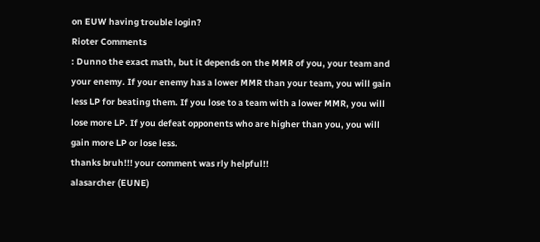on EUW having trouble login?
Rioter Comments
: Dunno the exact math, but it depends on the MMR of you, your team and your enemy. If your enemy has a lower MMR than your team, you will gain less LP for beating them. If you lose to a team with a lower MMR, you will lose more LP. If you defeat opponents who are higher than you, you will gain more LP or lose less.
thanks bruh!!! your comment was rly helpful!!
alasarcher (EUNE)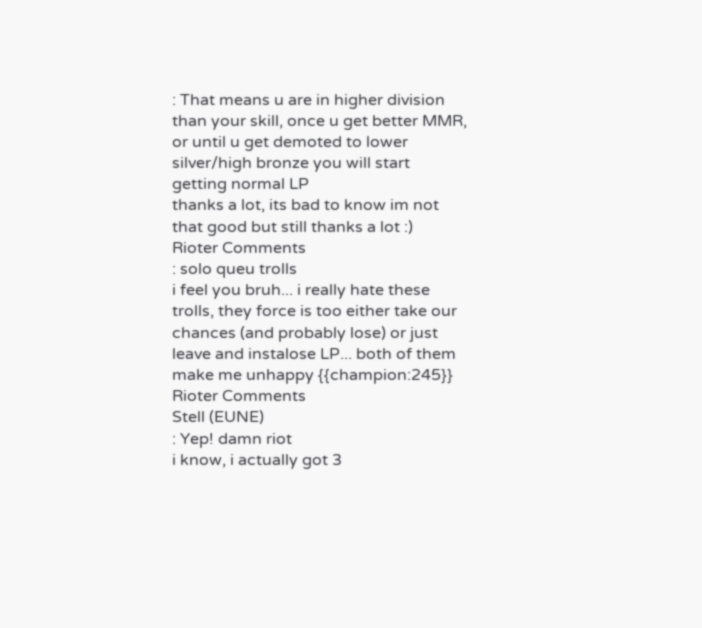: That means u are in higher division than your skill, once u get better MMR, or until u get demoted to lower silver/high bronze you will start getting normal LP
thanks a lot, its bad to know im not that good but still thanks a lot :)
Rioter Comments
: solo queu trolls
i feel you bruh... i really hate these trolls, they force is too either take our chances (and probably lose) or just leave and instalose LP... both of them make me unhappy {{champion:245}}
Rioter Comments
Stell (EUNE)
: Yep! damn riot
i know, i actually got 3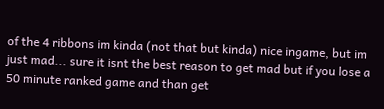of the 4 ribbons im kinda (not that but kinda) nice ingame, but im just mad... sure it isnt the best reason to get mad but if you lose a 50 minute ranked game and than get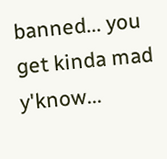banned... you get kinda mad y'know...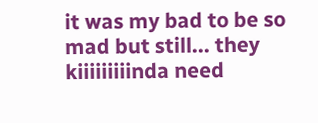it was my bad to be so mad but still... they kiiiiiiiiinda need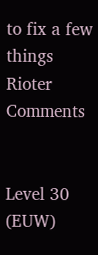to fix a few things
Rioter Comments


Level 30 (EUW)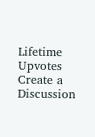Lifetime Upvotes
Create a Discussion